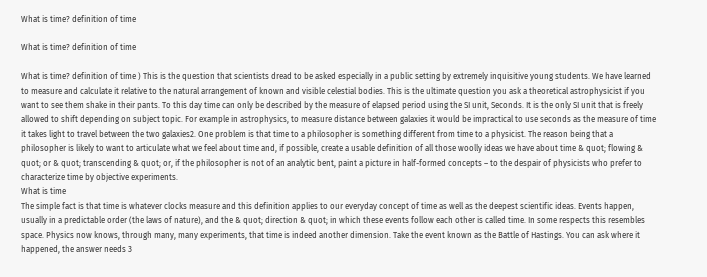What is time? definition of time

What is time? definition of time

What is time? definition of time ) This is the question that scientists dread to be asked especially in a public setting by extremely inquisitive young students. We have learned to measure and calculate it relative to the natural arrangement of known and visible celestial bodies. This is the ultimate question you ask a theoretical astrophysicist if you want to see them shake in their pants. To this day time can only be described by the measure of elapsed period using the SI unit, Seconds. It is the only SI unit that is freely allowed to shift depending on subject topic. For example in astrophysics, to measure distance between galaxies it would be impractical to use seconds as the measure of time it takes light to travel between the two galaxies2. One problem is that time to a philosopher is something different from time to a physicist. The reason being that a philosopher is likely to want to articulate what we feel about time and, if possible, create a usable definition of all those woolly ideas we have about time & quot; flowing & quot; or & quot; transcending & quot; or, if the philosopher is not of an analytic bent, paint a picture in half-formed concepts – to the despair of physicists who prefer to characterize time by objective experiments.
What is time
The simple fact is that time is whatever clocks measure and this definition applies to our everyday concept of time as well as the deepest scientific ideas. Events happen, usually in a predictable order (the laws of nature), and the & quot; direction & quot; in which these events follow each other is called time. In some respects this resembles space. Physics now knows, through many, many experiments, that time is indeed another dimension. Take the event known as the Battle of Hastings. You can ask where it happened, the answer needs 3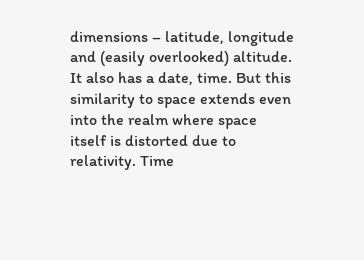dimensions – latitude, longitude and (easily overlooked) altitude. It also has a date, time. But this similarity to space extends even into the realm where space itself is distorted due to relativity. Time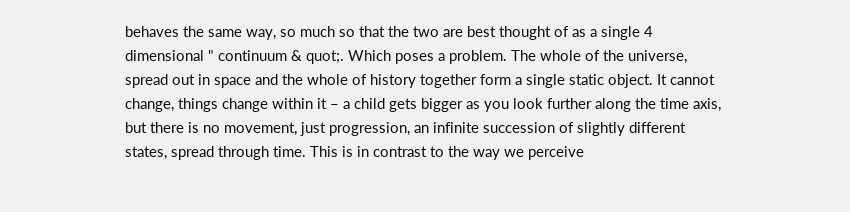behaves the same way, so much so that the two are best thought of as a single 4 dimensional " continuum & quot;. Which poses a problem. The whole of the universe, spread out in space and the whole of history together form a single static object. It cannot change, things change within it – a child gets bigger as you look further along the time axis, but there is no movement, just progression, an infinite succession of slightly different states, spread through time. This is in contrast to the way we perceive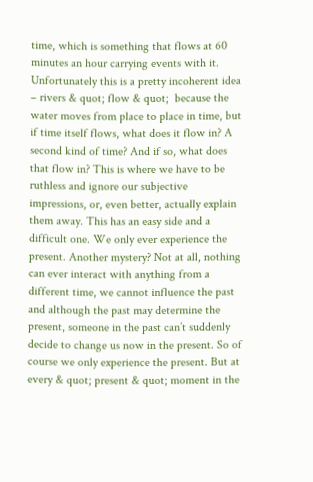time, which is something that flows at 60 minutes an hour carrying events with it. Unfortunately this is a pretty incoherent idea – rivers & quot; flow & quot;  because the water moves from place to place in time, but if time itself flows, what does it flow in? A second kind of time? And if so, what does that flow in? This is where we have to be ruthless and ignore our subjective impressions, or, even better, actually explain them away. This has an easy side and a difficult one. We only ever experience the present. Another mystery? Not at all, nothing can ever interact with anything from a different time, we cannot influence the past and although the past may determine the present, someone in the past can’t suddenly decide to change us now in the present. So of course we only experience the present. But at every & quot; present & quot; moment in the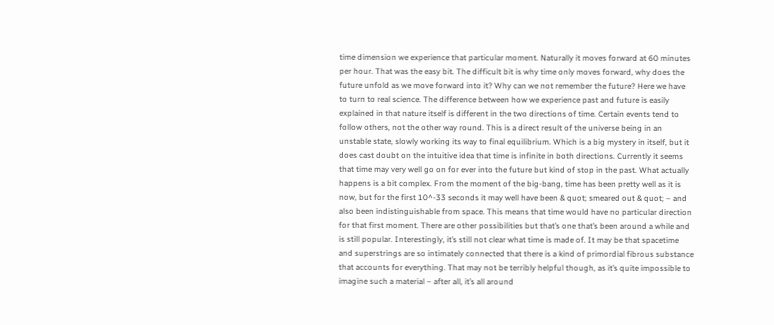time dimension we experience that particular moment. Naturally it moves forward at 60 minutes per hour. That was the easy bit. The difficult bit is why time only moves forward, why does the future unfold as we move forward into it? Why can we not remember the future? Here we have to turn to real science. The difference between how we experience past and future is easily explained in that nature itself is different in the two directions of time. Certain events tend to follow others, not the other way round. This is a direct result of the universe being in an unstable state, slowly working its way to final equilibrium. Which is a big mystery in itself, but it does cast doubt on the intuitive idea that time is infinite in both directions. Currently it seems that time may very well go on for ever into the future but kind of stop in the past. What actually happens is a bit complex. From the moment of the big-bang, time has been pretty well as it is now, but for the first 10^-33 seconds it may well have been & quot; smeared out & quot; – and also been indistinguishable from space. This means that time would have no particular direction for that first moment. There are other possibilities but that’s one that’s been around a while and is still popular. Interestingly, it’s still not clear what time is made of. It may be that spacetime and superstrings are so intimately connected that there is a kind of primordial fibrous substance that accounts for everything. That may not be terribly helpful though, as it’s quite impossible to imagine such a material – after all, it’s all around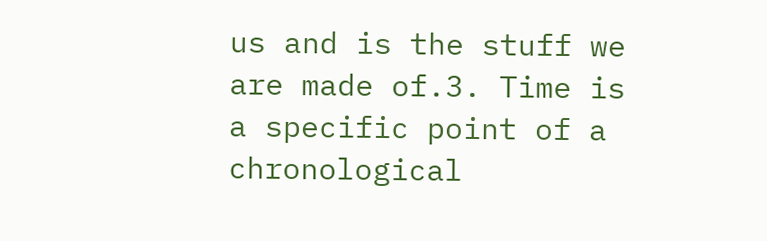us and is the stuff we are made of.3. Time is a specific point of a chronological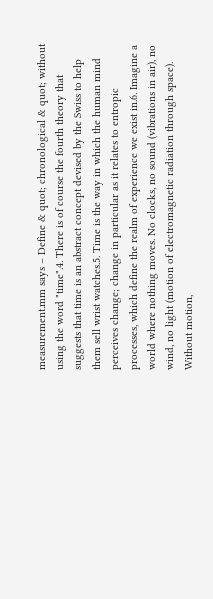measurement.mm says – Define & quot; chronological & quot; without using the word "time".4. There is of course the fourth theory that suggests that time is an abstract concept devised by the Swiss to help them sell wrist watches.5. Time is the way in which the human mind perceives change; change in particular as it relates to entropic processes, which define the realm of experience we exist in.6. Imagine a world where nothing moves. No clocks, no sound (vibrations in air), no wind, no light (motion of electromagnetic radiation through space). Without motion,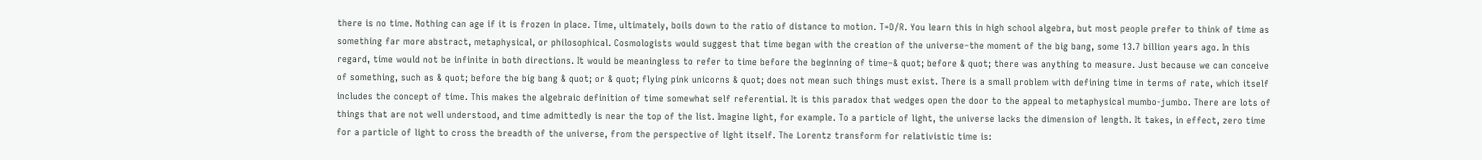there is no time. Nothing can age if it is frozen in place. Time, ultimately, boils down to the ratio of distance to motion. T=D/R. You learn this in high school algebra, but most people prefer to think of time as something far more abstract, metaphysical, or philosophical. Cosmologists would suggest that time began with the creation of the universe–the moment of the big bang, some 13.7 billion years ago. In this regard, time would not be infinite in both directions. It would be meaningless to refer to time before the beginning of time–& quot; before & quot; there was anything to measure. Just because we can conceive of something, such as & quot; before the big bang & quot; or & quot; flying pink unicorns & quot; does not mean such things must exist. There is a small problem with defining time in terms of rate, which itself includes the concept of time. This makes the algebraic definition of time somewhat self referential. It is this paradox that wedges open the door to the appeal to metaphysical mumbo-jumbo. There are lots of things that are not well understood, and time admittedly is near the top of the list. Imagine light, for example. To a particle of light, the universe lacks the dimension of length. It takes, in effect, zero time for a particle of light to cross the breadth of the universe, from the perspective of light itself. The Lorentz transform for relativistic time is: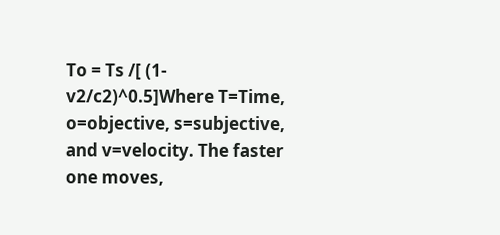To = Ts /[ (1-v2/c2)^0.5]Where T=Time, o=objective, s=subjective, and v=velocity. The faster one moves,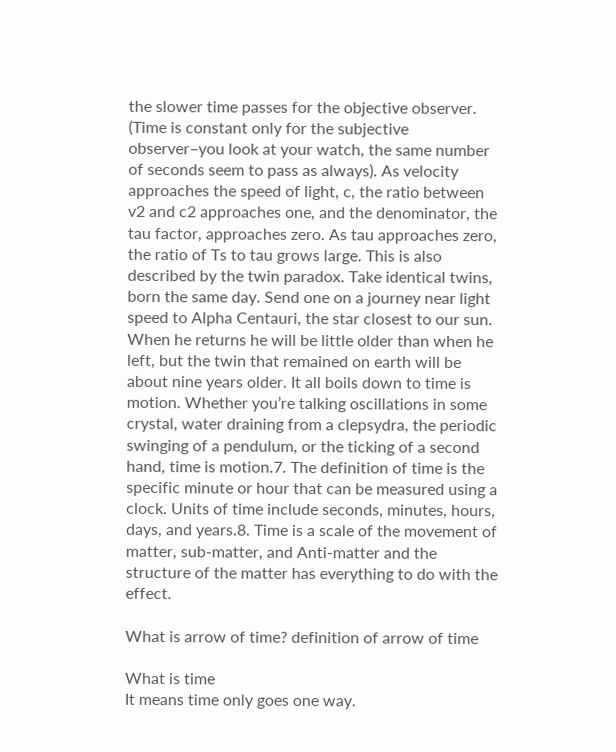the slower time passes for the objective observer. (Time is constant only for the subjective observer–you look at your watch, the same number of seconds seem to pass as always). As velocity approaches the speed of light, c, the ratio between v2 and c2 approaches one, and the denominator, the tau factor, approaches zero. As tau approaches zero, the ratio of Ts to tau grows large. This is also described by the twin paradox. Take identical twins, born the same day. Send one on a journey near light speed to Alpha Centauri, the star closest to our sun. When he returns he will be little older than when he left, but the twin that remained on earth will be about nine years older. It all boils down to time is motion. Whether you’re talking oscillations in some crystal, water draining from a clepsydra, the periodic swinging of a pendulum, or the ticking of a second hand, time is motion.7. The definition of time is the specific minute or hour that can be measured using a clock. Units of time include seconds, minutes, hours, days, and years.8. Time is a scale of the movement of matter, sub-matter, and Anti-matter and the structure of the matter has everything to do with the effect.

What is arrow of time? definition of arrow of time

What is time
It means time only goes one way.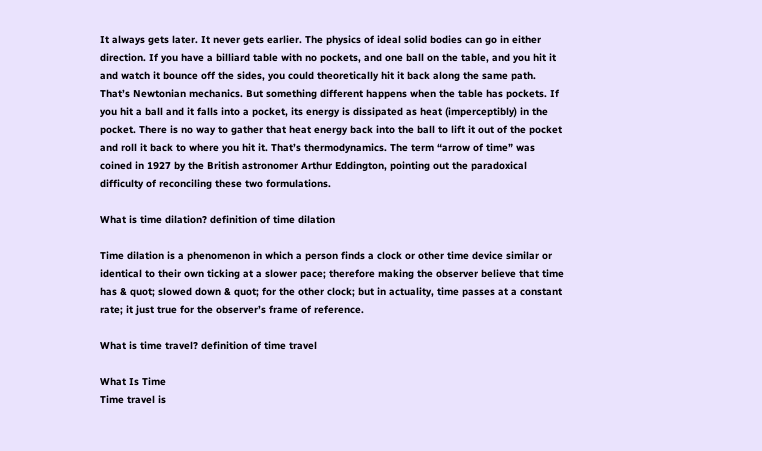It always gets later. It never gets earlier. The physics of ideal solid bodies can go in either direction. If you have a billiard table with no pockets, and one ball on the table, and you hit it and watch it bounce off the sides, you could theoretically hit it back along the same path. That’s Newtonian mechanics. But something different happens when the table has pockets. If you hit a ball and it falls into a pocket, its energy is dissipated as heat (imperceptibly) in the pocket. There is no way to gather that heat energy back into the ball to lift it out of the pocket and roll it back to where you hit it. That’s thermodynamics. The term “arrow of time” was coined in 1927 by the British astronomer Arthur Eddington, pointing out the paradoxical difficulty of reconciling these two formulations.

What is time dilation? definition of time dilation

Time dilation is a phenomenon in which a person finds a clock or other time device similar or identical to their own ticking at a slower pace; therefore making the observer believe that time has & quot; slowed down & quot; for the other clock; but in actuality, time passes at a constant rate; it just true for the observer’s frame of reference.

What is time travel? definition of time travel

What Is Time
Time travel is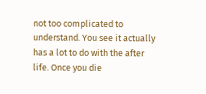not too complicated to understand. You see it actually has a lot to do with the after life. Once you die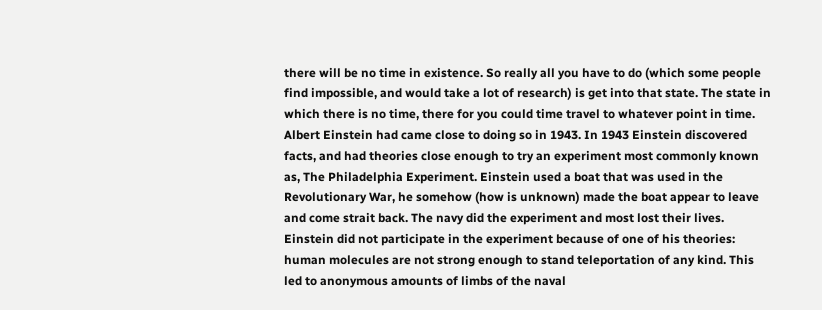there will be no time in existence. So really all you have to do (which some people find impossible, and would take a lot of research) is get into that state. The state in which there is no time, there for you could time travel to whatever point in time. Albert Einstein had came close to doing so in 1943. In 1943 Einstein discovered facts, and had theories close enough to try an experiment most commonly known as, The Philadelphia Experiment. Einstein used a boat that was used in the Revolutionary War, he somehow (how is unknown) made the boat appear to leave and come strait back. The navy did the experiment and most lost their lives. Einstein did not participate in the experiment because of one of his theories: human molecules are not strong enough to stand teleportation of any kind. This led to anonymous amounts of limbs of the naval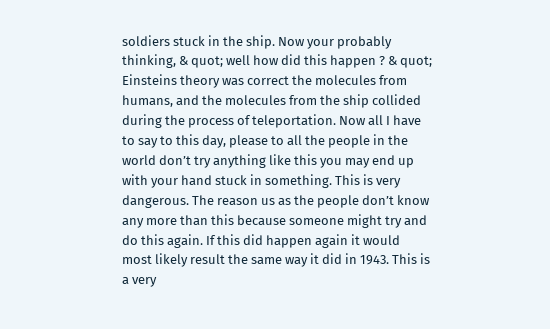soldiers stuck in the ship. Now your probably thinking, & quot; well how did this happen ? & quot; Einsteins theory was correct the molecules from humans, and the molecules from the ship collided during the process of teleportation. Now all I have to say to this day, please to all the people in the world don’t try anything like this you may end up with your hand stuck in something. This is very dangerous. The reason us as the people don’t know any more than this because someone might try and do this again. If this did happen again it would most likely result the same way it did in 1943. This is a very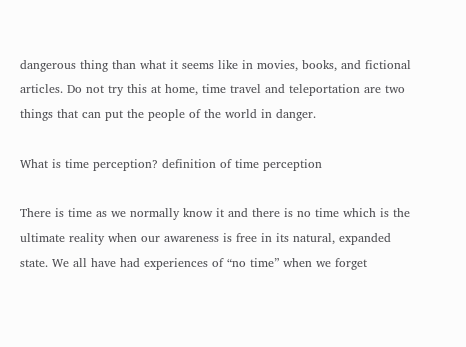dangerous thing than what it seems like in movies, books, and fictional articles. Do not try this at home, time travel and teleportation are two things that can put the people of the world in danger.

What is time perception? definition of time perception

There is time as we normally know it and there is no time which is the ultimate reality when our awareness is free in its natural, expanded state. We all have had experiences of “no time” when we forget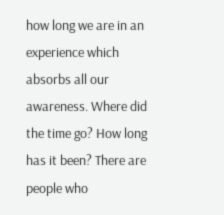how long we are in an experience which absorbs all our awareness. Where did the time go? How long has it been? There are people who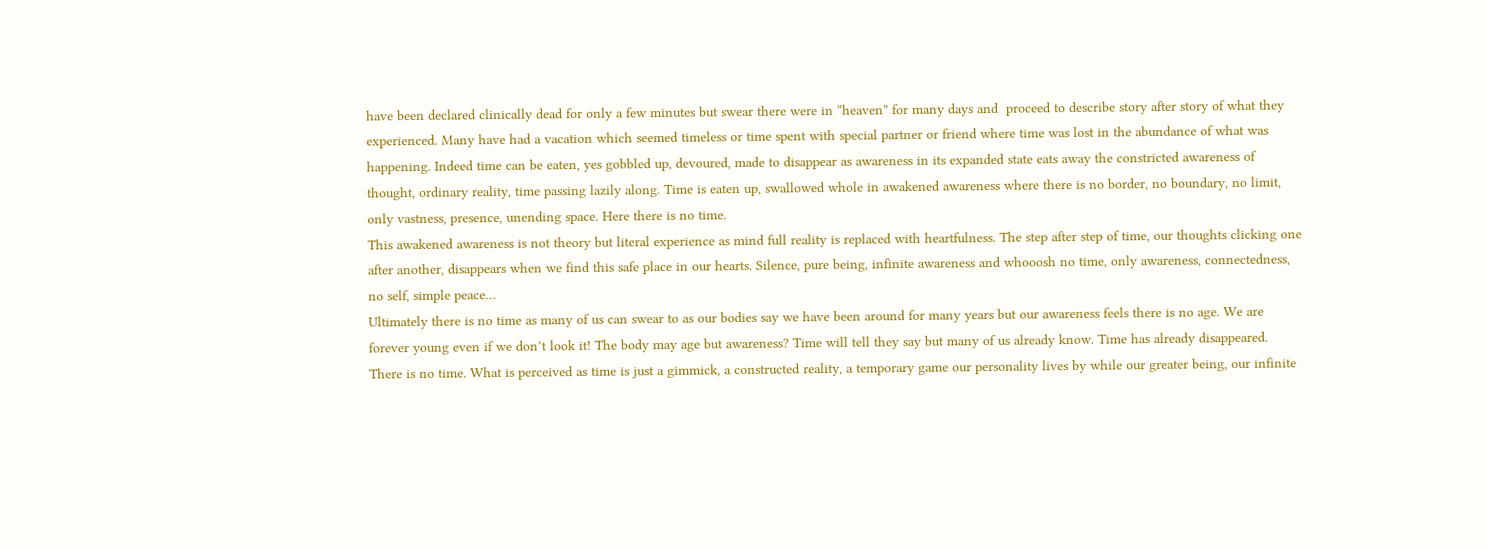have been declared clinically dead for only a few minutes but swear there were in “heaven” for many days and  proceed to describe story after story of what they experienced. Many have had a vacation which seemed timeless or time spent with special partner or friend where time was lost in the abundance of what was happening. Indeed time can be eaten, yes gobbled up, devoured, made to disappear as awareness in its expanded state eats away the constricted awareness of thought, ordinary reality, time passing lazily along. Time is eaten up, swallowed whole in awakened awareness where there is no border, no boundary, no limit, only vastness, presence, unending space. Here there is no time.
This awakened awareness is not theory but literal experience as mind full reality is replaced with heartfulness. The step after step of time, our thoughts clicking one after another, disappears when we find this safe place in our hearts. Silence, pure being, infinite awareness and whooosh no time, only awareness, connectedness, no self, simple peace…
Ultimately there is no time as many of us can swear to as our bodies say we have been around for many years but our awareness feels there is no age. We are forever young even if we don’t look it! The body may age but awareness? Time will tell they say but many of us already know. Time has already disappeared. There is no time. What is perceived as time is just a gimmick, a constructed reality, a temporary game our personality lives by while our greater being, our infinite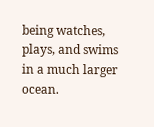being watches, plays, and swims in a much larger ocean.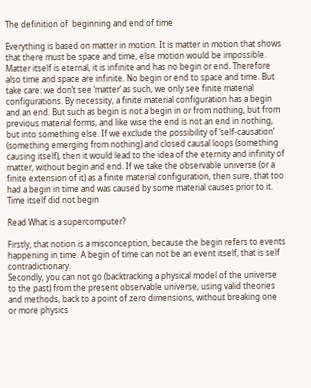The definition of  beginning and end of time

Everything is based on matter in motion. It is matter in motion that shows that there must be space and time, else motion would be impossible. Matter itself is eternal, it is infinite and has no begin or end. Therefore also time and space are infinite. No begin or end to space and time. But take care: we don’t see ‘matter’ as such, we only see finite material configurations. By necessity, a finite material configuration has a begin and an end. But such as begin is not a begin in or from nothing, but from previous material forms, and like wise the end is not an end in nothing, but into something else. If we exclude the possibility of ‘self-causation’ (something emerging from nothing) and closed causal loops (something causing itself), then it would lead to the idea of the eternity and infinity of matter, without begin and end. If we take the observable universe (or a finite extension of it) as a finite material configuration, then sure, that too had a begin in time and was caused by some material causes prior to it. Time itself did not begin

Read What is a supercomputer?

Firstly, that notion is a misconception, because the begin refers to events happening in time. A begin of time can not be an event itself, that is self contradictionary.
Secondly, you can not go (backtracking a physical model of the universe to the past) from the present observable universe, using valid theories and methods, back to a point of zero dimensions, without breaking one or more physics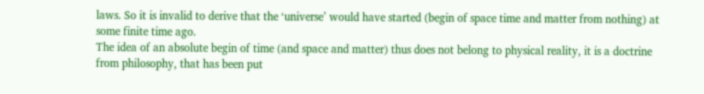laws. So it is invalid to derive that the ‘universe’ would have started (begin of space time and matter from nothing) at some finite time ago.
The idea of an absolute begin of time (and space and matter) thus does not belong to physical reality, it is a doctrine from philosophy, that has been put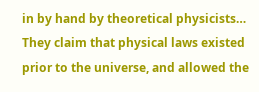in by hand by theoretical physicists…
They claim that physical laws existed prior to the universe, and allowed the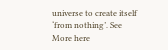universe to create itself ‘from nothing’. See More here